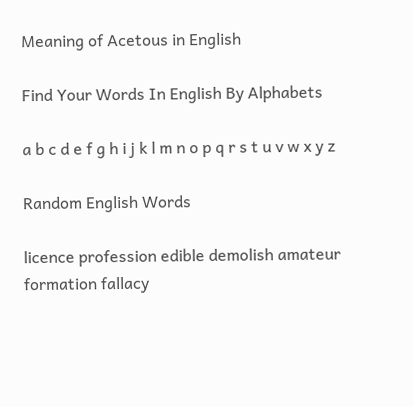Meaning of Acetous in English

Find Your Words In English By Alphabets

a b c d e f g h i j k l m n o p q r s t u v w x y z

Random English Words

licence profession edible demolish amateur formation fallacy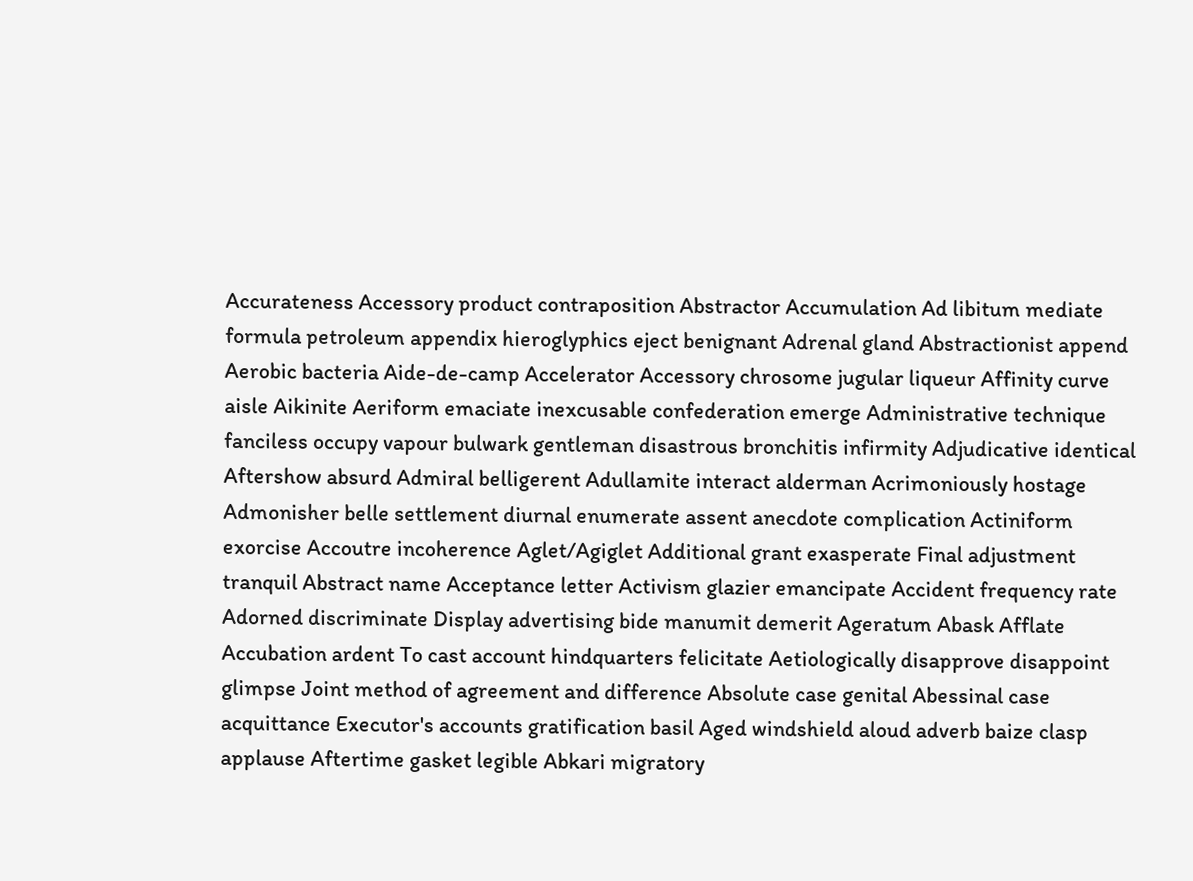Accurateness Accessory product contraposition Abstractor Accumulation Ad libitum mediate formula petroleum appendix hieroglyphics eject benignant Adrenal gland Abstractionist append Aerobic bacteria Aide-de-camp Accelerator Accessory chrosome jugular liqueur Affinity curve aisle Aikinite Aeriform emaciate inexcusable confederation emerge Administrative technique fanciless occupy vapour bulwark gentleman disastrous bronchitis infirmity Adjudicative identical Aftershow absurd Admiral belligerent Adullamite interact alderman Acrimoniously hostage Admonisher belle settlement diurnal enumerate assent anecdote complication Actiniform exorcise Accoutre incoherence Aglet/Agiglet Additional grant exasperate Final adjustment tranquil Abstract name Acceptance letter Activism glazier emancipate Accident frequency rate Adorned discriminate Display advertising bide manumit demerit Ageratum Abask Afflate Accubation ardent To cast account hindquarters felicitate Aetiologically disapprove disappoint glimpse Joint method of agreement and difference Absolute case genital Abessinal case acquittance Executor's accounts gratification basil Aged windshield aloud adverb baize clasp applause Aftertime gasket legible Abkari migratory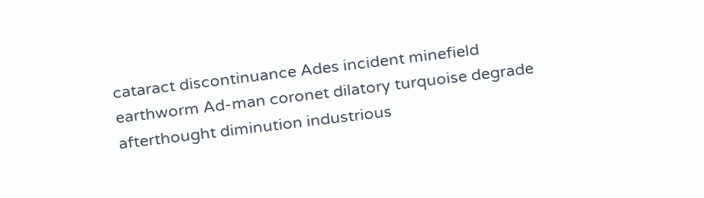cataract discontinuance Ades incident minefield earthworm Ad-man coronet dilatory turquoise degrade afterthought diminution industrious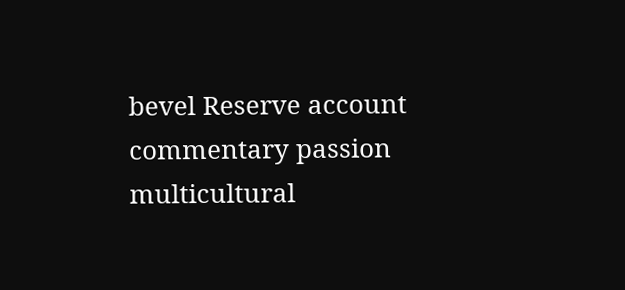bevel Reserve account commentary passion multicultural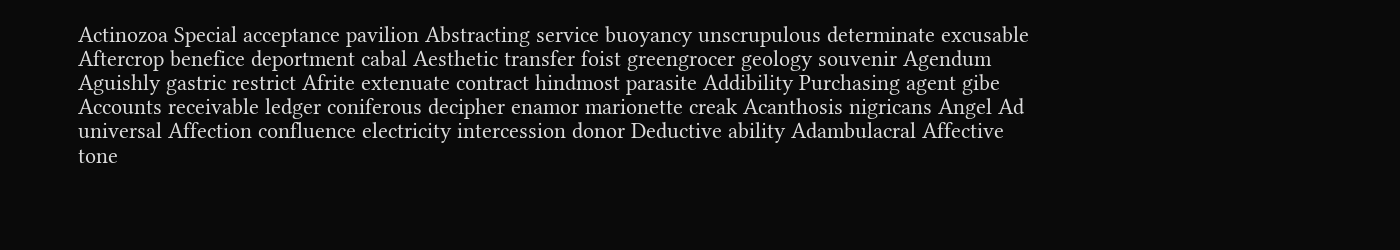Actinozoa Special acceptance pavilion Abstracting service buoyancy unscrupulous determinate excusable Aftercrop benefice deportment cabal Aesthetic transfer foist greengrocer geology souvenir Agendum Aguishly gastric restrict Afrite extenuate contract hindmost parasite Addibility Purchasing agent gibe Accounts receivable ledger coniferous decipher enamor marionette creak Acanthosis nigricans Angel Ad universal Affection confluence electricity intercession donor Deductive ability Adambulacral Affective tone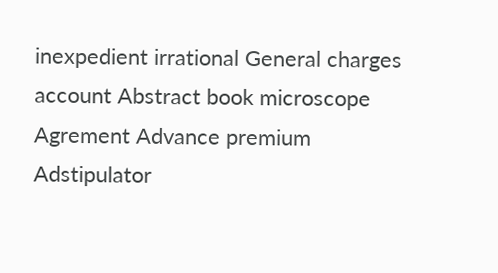inexpedient irrational General charges account Abstract book microscope Agrement Advance premium Adstipulator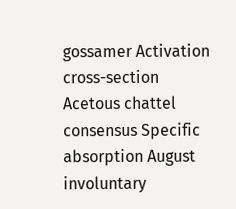gossamer Activation cross-section Acetous chattel consensus Specific absorption August involuntary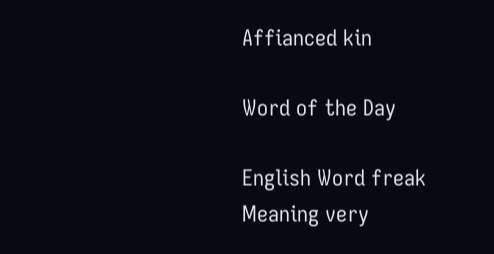Affianced kin

Word of the Day

English Word freak
Meaning very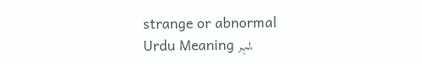strange or abnormal
Urdu Meaning لہر،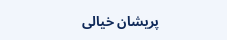پریشان خیالی